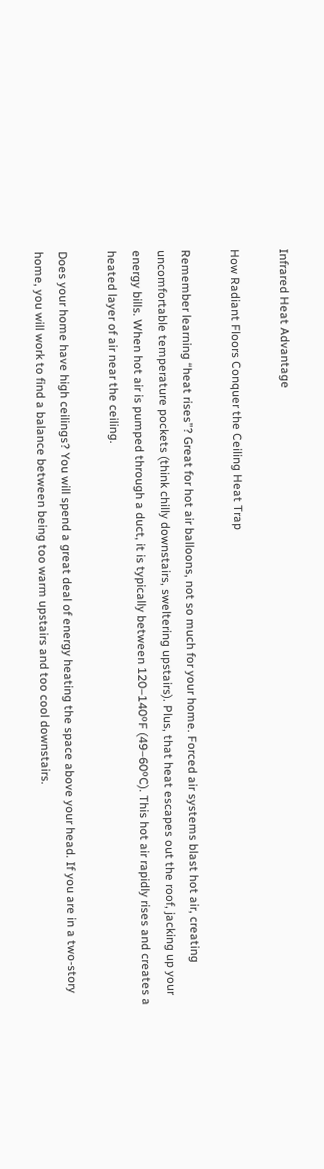Infrared Heat Advantage

How Radiant Floors Conquer the Ceiling Heat Trap

Remember learning “heat rises”? Great for hot air balloons, not so much for your home. Forced air systems blast hot air, creating uncomfortable temperature pockets (think chilly downstairs, sweltering upstairs). Plus, that heat escapes out the roof, jacking up your energy bills. When hot air is pumped through a duct, it is typically between 120–140ºF (49–60ºC). This hot air rapidly rises and creates a heated layer of air near the ceiling.

Does your home have high ceilings? You will spend a great deal of energy heating the space above your head. If you are in a two-story home, you will work to find a balance between being too warm upstairs and too cool downstairs.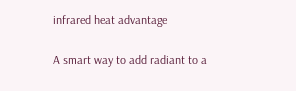infrared heat advantage

A smart way to add radiant to a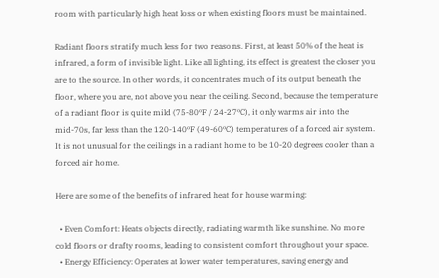room with particularly high heat loss or when existing floors must be maintained.

Radiant floors stratify much less for two reasons. First, at least 50% of the heat is infrared, a form of invisible light. Like all lighting, its effect is greatest the closer you are to the source. In other words, it concentrates much of its output beneath the floor, where you are, not above you near the ceiling. Second, because the temperature of a radiant floor is quite mild (75-80ºF / 24-27ºC), it only warms air into the mid-70s, far less than the 120-140ºF (49-60ºC) temperatures of a forced air system. It is not unusual for the ceilings in a radiant home to be 10-20 degrees cooler than a forced air home.

Here are some of the benefits of infrared heat for house warming:

  • Even Comfort: Heats objects directly, radiating warmth like sunshine. No more cold floors or drafty rooms, leading to consistent comfort throughout your space.
  • Energy Efficiency: Operates at lower water temperatures, saving energy and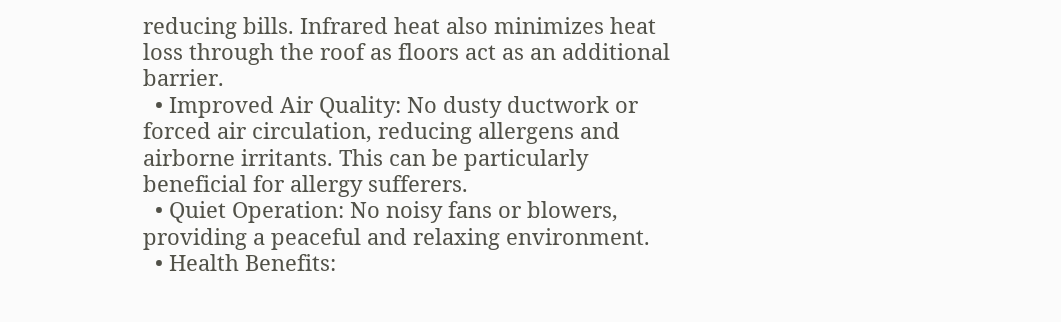reducing bills. Infrared heat also minimizes heat loss through the roof as floors act as an additional barrier.
  • Improved Air Quality: No dusty ductwork or forced air circulation, reducing allergens and airborne irritants. This can be particularly beneficial for allergy sufferers.
  • Quiet Operation: No noisy fans or blowers, providing a peaceful and relaxing environment.
  • Health Benefits: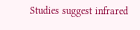Studies suggest infrared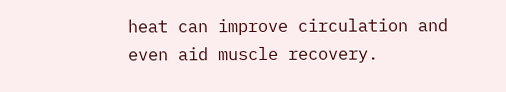heat can improve circulation and even aid muscle recovery.